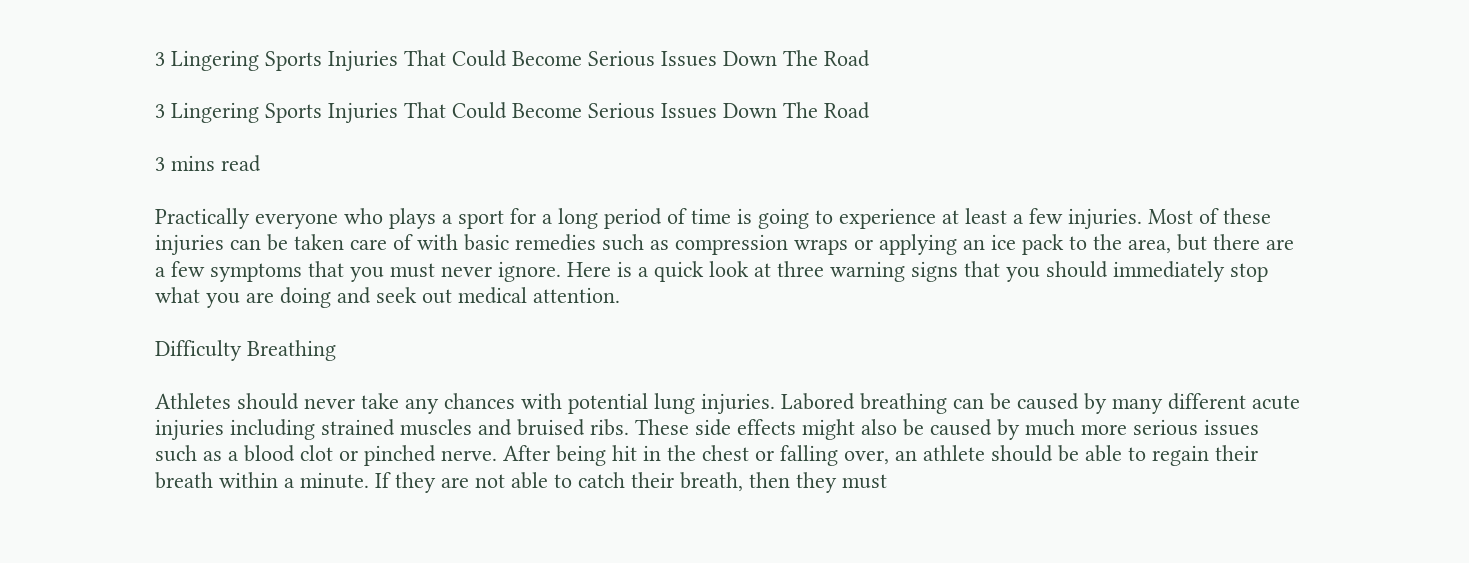3 Lingering Sports Injuries That Could Become Serious Issues Down The Road

3 Lingering Sports Injuries That Could Become Serious Issues Down The Road

3 mins read

Practically everyone who plays a sport for a long period of time is going to experience at least a few injuries. Most of these injuries can be taken care of with basic remedies such as compression wraps or applying an ice pack to the area, but there are a few symptoms that you must never ignore. Here is a quick look at three warning signs that you should immediately stop what you are doing and seek out medical attention.

Difficulty Breathing

Athletes should never take any chances with potential lung injuries. Labored breathing can be caused by many different acute injuries including strained muscles and bruised ribs. These side effects might also be caused by much more serious issues such as a blood clot or pinched nerve. After being hit in the chest or falling over, an athlete should be able to regain their breath within a minute. If they are not able to catch their breath, then they must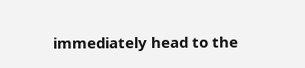immediately head to the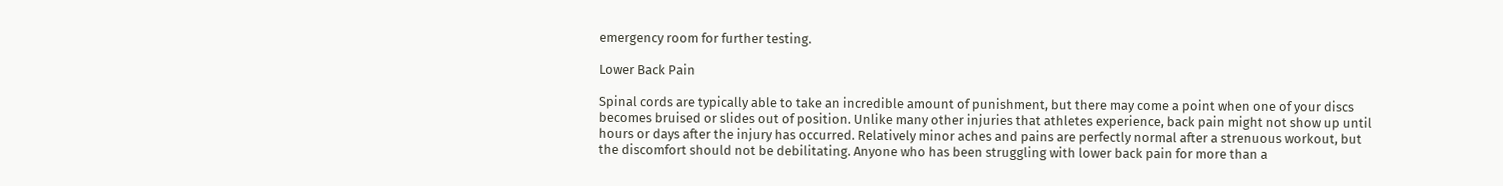emergency room for further testing.

Lower Back Pain

Spinal cords are typically able to take an incredible amount of punishment, but there may come a point when one of your discs becomes bruised or slides out of position. Unlike many other injuries that athletes experience, back pain might not show up until hours or days after the injury has occurred. Relatively minor aches and pains are perfectly normal after a strenuous workout, but the discomfort should not be debilitating. Anyone who has been struggling with lower back pain for more than a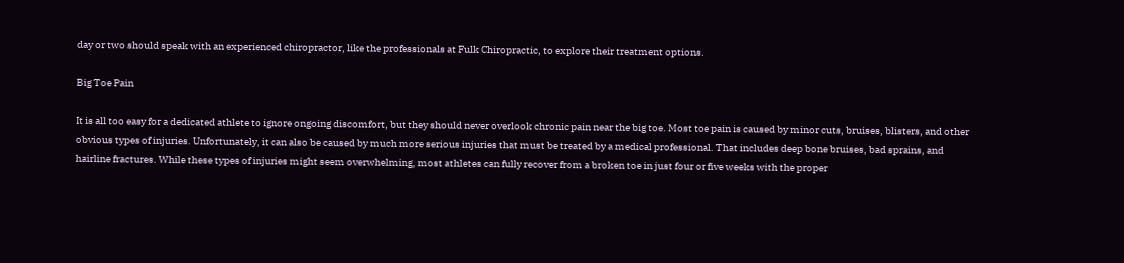day or two should speak with an experienced chiropractor, like the professionals at Fulk Chiropractic, to explore their treatment options.

Big Toe Pain

It is all too easy for a dedicated athlete to ignore ongoing discomfort, but they should never overlook chronic pain near the big toe. Most toe pain is caused by minor cuts, bruises, blisters, and other obvious types of injuries. Unfortunately, it can also be caused by much more serious injuries that must be treated by a medical professional. That includes deep bone bruises, bad sprains, and hairline fractures. While these types of injuries might seem overwhelming, most athletes can fully recover from a broken toe in just four or five weeks with the proper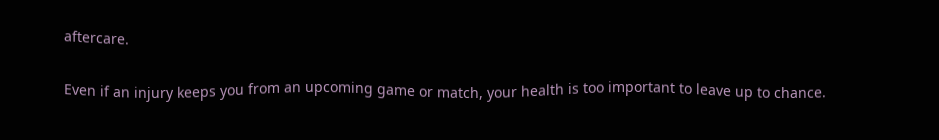aftercare.

Even if an injury keeps you from an upcoming game or match, your health is too important to leave up to chance.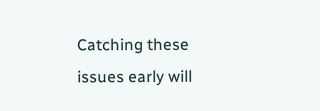Catching these issues early will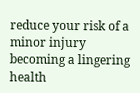reduce your risk of a minor injury becoming a lingering health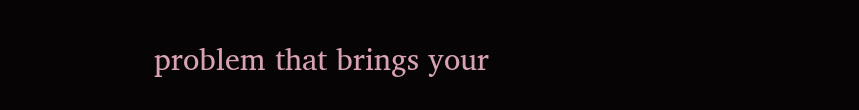problem that brings your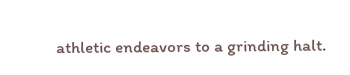athletic endeavors to a grinding halt.